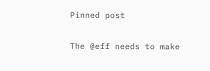Pinned post

The @eff needs to make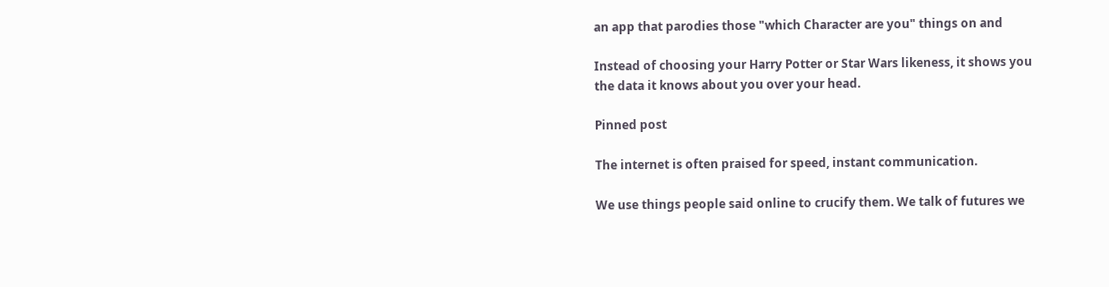an app that parodies those "which Character are you" things on and

Instead of choosing your Harry Potter or Star Wars likeness, it shows you the data it knows about you over your head.

Pinned post

The internet is often praised for speed, instant communication.

We use things people said online to crucify them. We talk of futures we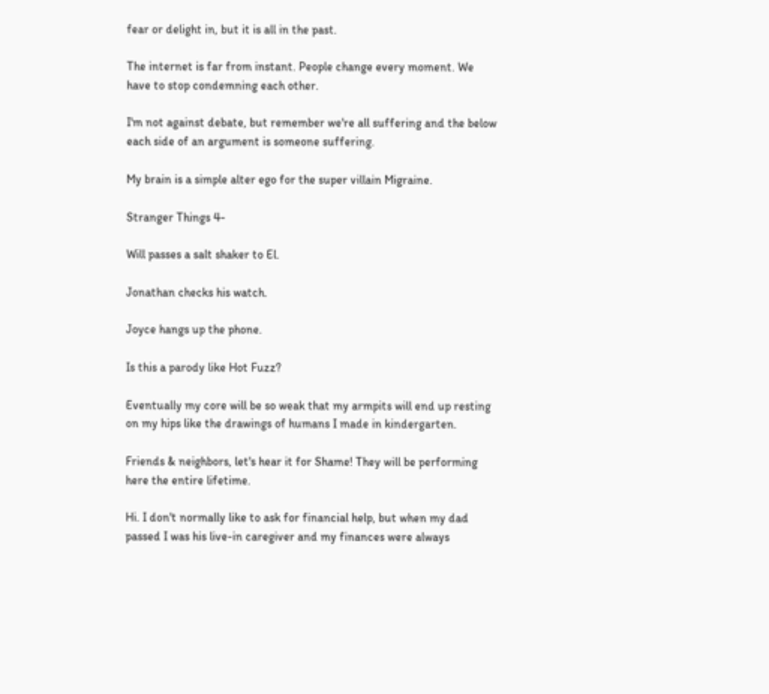fear or delight in, but it is all in the past.

The internet is far from instant. People change every moment. We have to stop condemning each other.

I'm not against debate, but remember we're all suffering and the below each side of an argument is someone suffering.

My brain is a simple alter ego for the super villain Migraine.

Stranger Things 4-

Will passes a salt shaker to El.

Jonathan checks his watch.

Joyce hangs up the phone.

Is this a parody like Hot Fuzz?

Eventually my core will be so weak that my armpits will end up resting on my hips like the drawings of humans I made in kindergarten.

Friends & neighbors, let's hear it for Shame! They will be performing here the entire lifetime.

Hi. I don't normally like to ask for financial help, but when my dad passed I was his live-in caregiver and my finances were always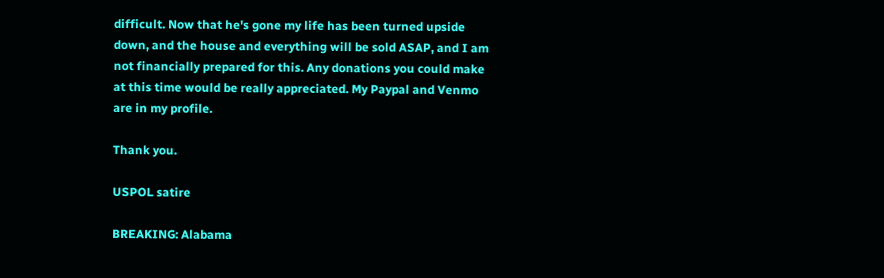difficult. Now that he's gone my life has been turned upside down, and the house and everything will be sold ASAP, and I am not financially prepared for this. Any donations you could make at this time would be really appreciated. My Paypal and Venmo are in my profile.

Thank you.

USPOL satire

BREAKING: Alabama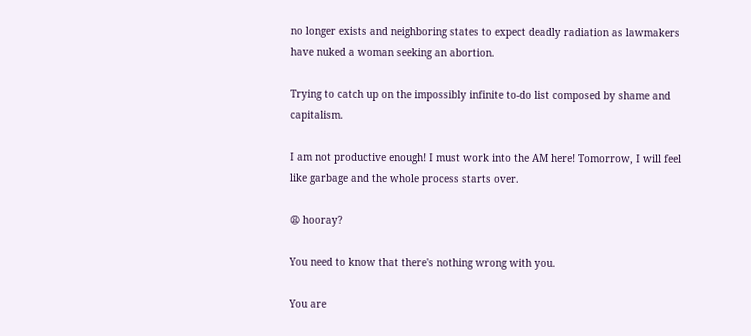no longer exists and neighboring states to expect deadly radiation as lawmakers have nuked a woman seeking an abortion.

Trying to catch up on the impossibly infinite to-do list composed by shame and capitalism.

I am not productive enough! I must work into the AM here! Tomorrow, I will feel like garbage and the whole process starts over.

😩 hooray?

You need to know that there's nothing wrong with you.

You are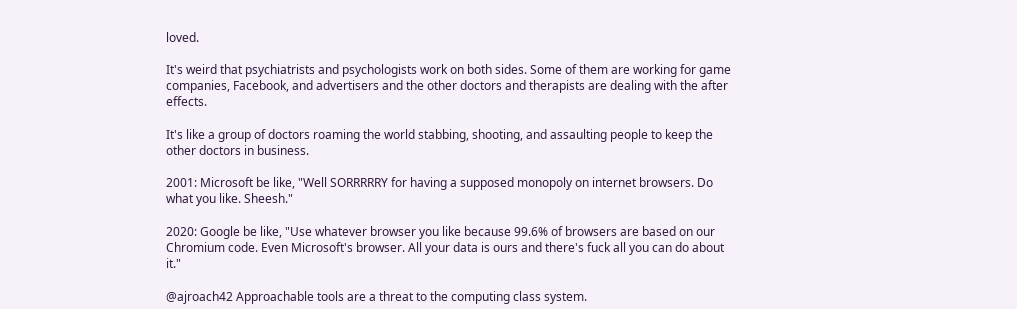loved.

It's weird that psychiatrists and psychologists work on both sides. Some of them are working for game companies, Facebook, and advertisers and the other doctors and therapists are dealing with the after effects.

It's like a group of doctors roaming the world stabbing, shooting, and assaulting people to keep the other doctors in business.

2001: Microsoft be like, "Well SORRRRRY for having a supposed monopoly on internet browsers. Do what you like. Sheesh."

2020: Google be like, "Use whatever browser you like because 99.6% of browsers are based on our Chromium code. Even Microsoft's browser. All your data is ours and there's fuck all you can do about it."

@ajroach42 Approachable tools are a threat to the computing class system.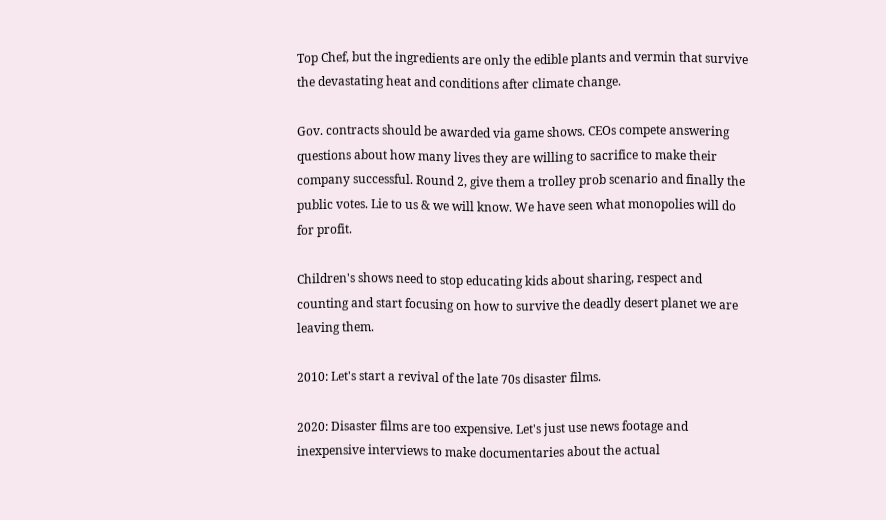Top Chef, but the ingredients are only the edible plants and vermin that survive the devastating heat and conditions after climate change.

Gov. contracts should be awarded via game shows. CEOs compete answering questions about how many lives they are willing to sacrifice to make their company successful. Round 2, give them a trolley prob scenario and finally the public votes. Lie to us & we will know. We have seen what monopolies will do for profit.

Children's shows need to stop educating kids about sharing, respect and counting and start focusing on how to survive the deadly desert planet we are leaving them.

2010: Let's start a revival of the late 70s disaster films.

2020: Disaster films are too expensive. Let's just use news footage and inexpensive interviews to make documentaries about the actual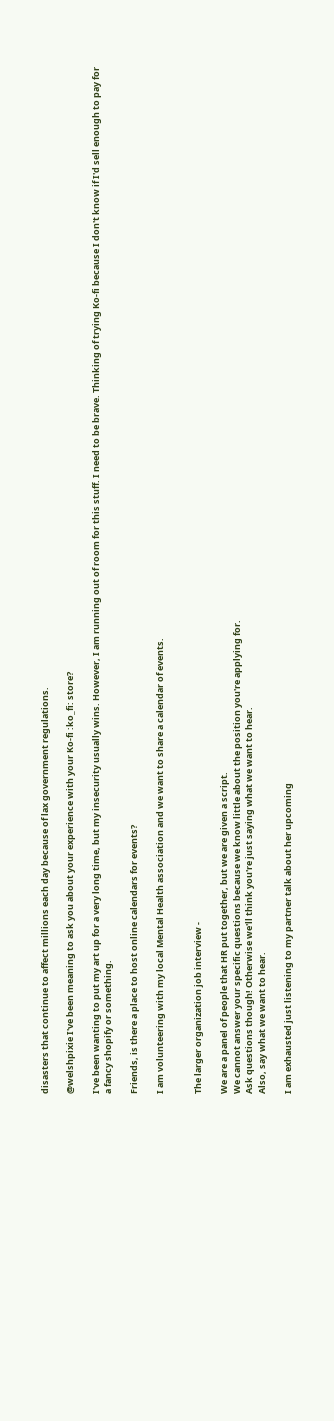disasters that continue to affect millions each day because of lax government regulations.

@welshpixie I've been meaning to ask you about your experience with your Ko-fi :ko_fi: store?

I've been wanting to put my art up for a very long time, but my insecurity usually wins. However, I am running out of room for this stuff. I need to be brave. Thinking of trying Ko-fi because I don't know if I'd sell enough to pay for a fancy shopify or something.

Friends, is there a place to host online calendars for events?

I am volunteering with my local Mental Health association and we want to share a calendar of events.


The larger organization job interview -

We are a panel of people that HR put together, but we are given a script.
We cannot answer your specific questions because we know little about the position you're applying for.
Ask questions though! Otherwise we'll think you're just saying what we want to hear.
Also, say what we want to hear.

I am exhausted just listening to my partner talk about her upcoming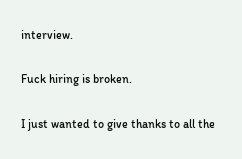interview.

Fuck hiring is broken.

I just wanted to give thanks to all the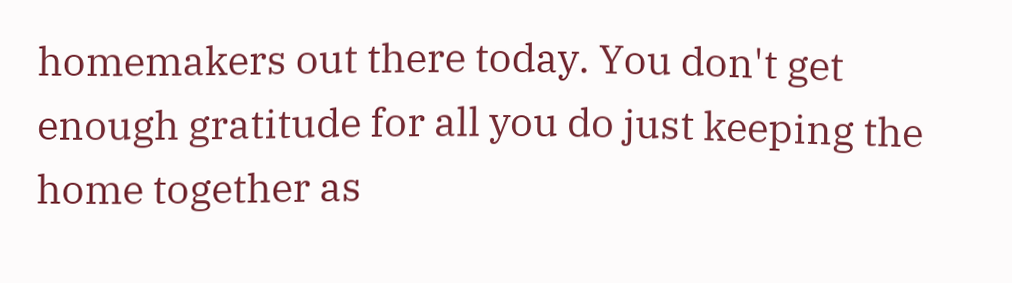homemakers out there today. You don't get enough gratitude for all you do just keeping the home together as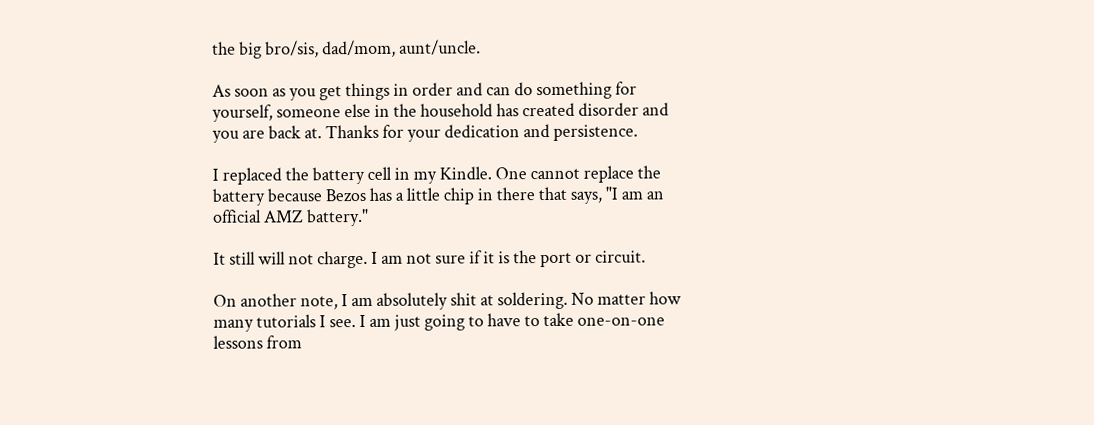the big bro/sis, dad/mom, aunt/uncle.

As soon as you get things in order and can do something for yourself, someone else in the household has created disorder and you are back at. Thanks for your dedication and persistence.

I replaced the battery cell in my Kindle. One cannot replace the battery because Bezos has a little chip in there that says, "I am an official AMZ battery."

It still will not charge. I am not sure if it is the port or circuit.

On another note, I am absolutely shit at soldering. No matter how many tutorials I see. I am just going to have to take one-on-one lessons from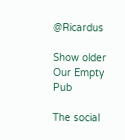@Ricardus

Show older
Our Empty Pub

The social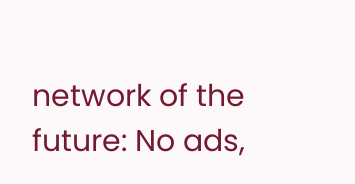network of the future: No ads,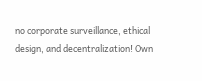no corporate surveillance, ethical design, and decentralization! Own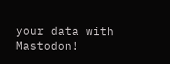your data with Mastodon!